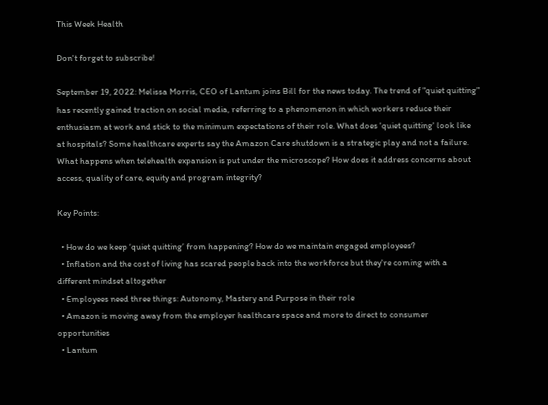This Week Health

Don't forget to subscribe!

September 19, 2022: Melissa Morris, CEO of Lantum joins Bill for the news today. The trend of "quiet quitting" has recently gained traction on social media, referring to a phenomenon in which workers reduce their enthusiasm at work and stick to the minimum expectations of their role. What does 'quiet quitting' look like at hospitals? Some healthcare experts say the Amazon Care shutdown is a strategic play and not a failure. What happens when telehealth expansion is put under the microscope? How does it address concerns about access, quality of care, equity and program integrity?

Key Points:

  • How do we keep ‘quiet quitting’ from happening? How do we maintain engaged employees?
  • Inflation and the cost of living has scared people back into the workforce but they're coming with a different mindset altogether
  • Employees need three things: Autonomy, Mastery and Purpose in their role
  • Amazon is moving away from the employer healthcare space and more to direct to consumer opportunities
  • Lantum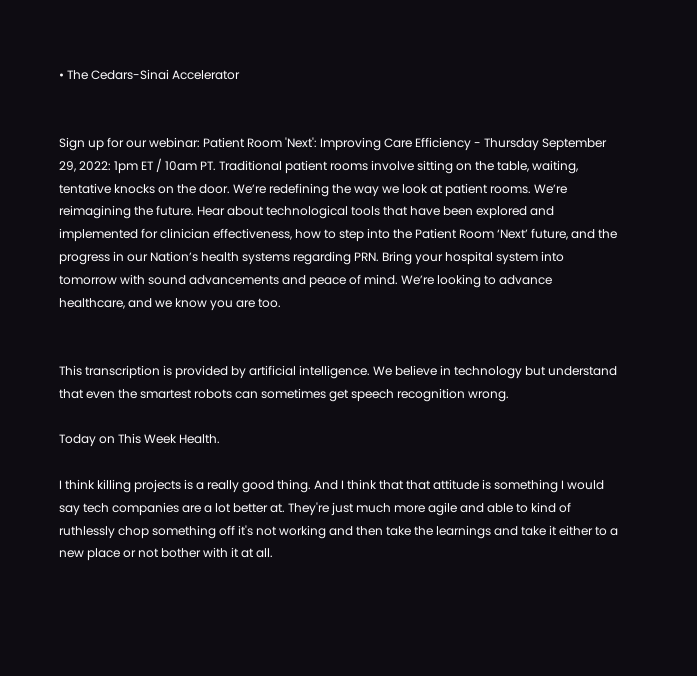• The Cedars-Sinai Accelerator


Sign up for our webinar: Patient Room 'Next': Improving Care Efficiency - Thursday September 29, 2022: 1pm ET / 10am PT. Traditional patient rooms involve sitting on the table, waiting, tentative knocks on the door. We’re redefining the way we look at patient rooms. We’re reimagining the future. Hear about technological tools that have been explored and implemented for clinician effectiveness, how to step into the Patient Room ‘Next’ future, and the progress in our Nation’s health systems regarding PRN. Bring your hospital system into tomorrow with sound advancements and peace of mind. We’re looking to advance healthcare, and we know you are too.


This transcription is provided by artificial intelligence. We believe in technology but understand that even the smartest robots can sometimes get speech recognition wrong.

Today on This Week Health.

I think killing projects is a really good thing. And I think that that attitude is something I would say tech companies are a lot better at. They're just much more agile and able to kind of ruthlessly chop something off it's not working and then take the learnings and take it either to a new place or not bother with it at all.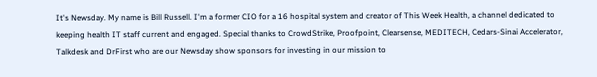It's Newsday. My name is Bill Russell. I'm a former CIO for a 16 hospital system and creator of This Week Health, a channel dedicated to keeping health IT staff current and engaged. Special thanks to CrowdStrike, Proofpoint, Clearsense, MEDITECH, Cedars-Sinai Accelerator, Talkdesk and DrFirst who are our Newsday show sponsors for investing in our mission to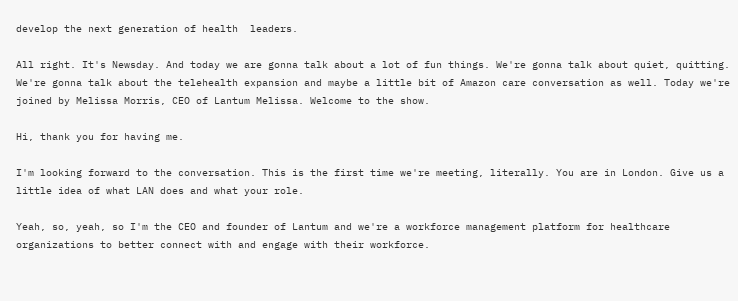develop the next generation of health  leaders.

All right. It's Newsday. And today we are gonna talk about a lot of fun things. We're gonna talk about quiet, quitting. We're gonna talk about the telehealth expansion and maybe a little bit of Amazon care conversation as well. Today we're joined by Melissa Morris, CEO of Lantum Melissa. Welcome to the show.

Hi, thank you for having me.

I'm looking forward to the conversation. This is the first time we're meeting, literally. You are in London. Give us a little idea of what LAN does and what your role.

Yeah, so, yeah, so I'm the CEO and founder of Lantum and we're a workforce management platform for healthcare organizations to better connect with and engage with their workforce.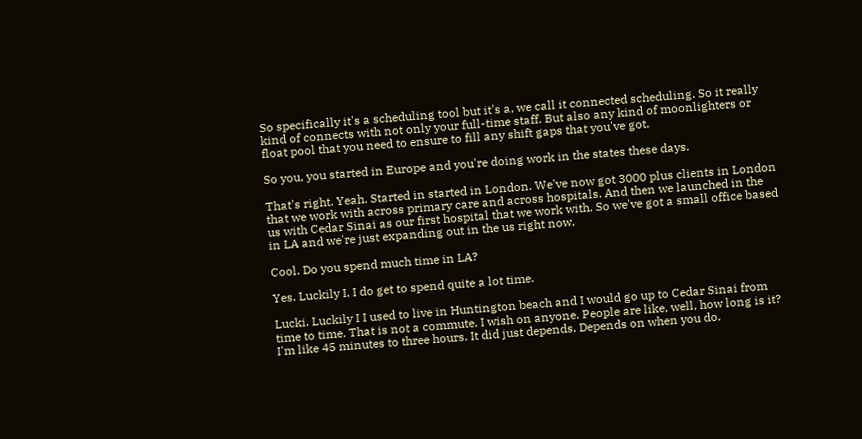So specifically it's a scheduling tool but it's a, we call it connected scheduling. So it really kind of connects with not only your full-time staff. But also any kind of moonlighters or float pool that you need to ensure to fill any shift gaps that you've got.

So you, you started in Europe and you're doing work in the states these days.

That's right. Yeah. Started in started in London. We've now got 3000 plus clients in London that we work with across primary care and across hospitals. And then we launched in the us with Cedar Sinai as our first hospital that we work with. So we've got a small office based in LA and we're just expanding out in the us right now.

Cool. Do you spend much time in LA?

Yes. Luckily I, I do get to spend quite a lot time.

Lucki. Luckily I I used to live in Huntington beach and I would go up to Cedar Sinai from time to time. That is not a commute. I wish on anyone. People are like, well, how long is it? I'm like 45 minutes to three hours. It did just depends. Depends on when you do.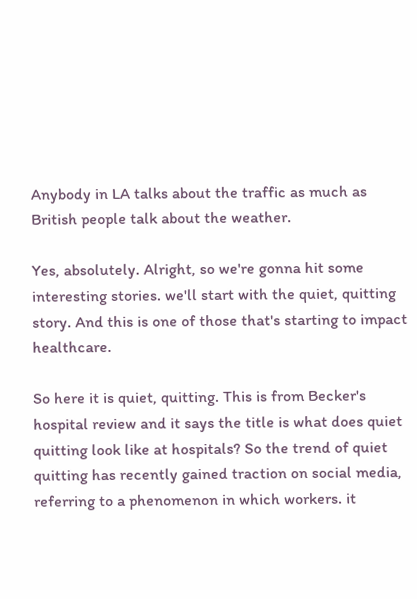Anybody in LA talks about the traffic as much as British people talk about the weather.

Yes, absolutely. Alright, so we're gonna hit some interesting stories. we'll start with the quiet, quitting story. And this is one of those that's starting to impact healthcare.

So here it is quiet, quitting. This is from Becker's hospital review and it says the title is what does quiet quitting look like at hospitals? So the trend of quiet quitting has recently gained traction on social media, referring to a phenomenon in which workers. it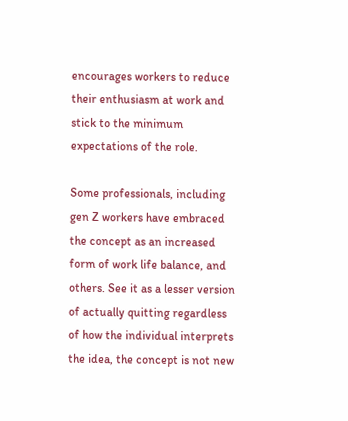encourages workers to reduce their enthusiasm at work and stick to the minimum expectations of the role.

Some professionals, including gen Z workers have embraced the concept as an increased form of work life balance, and others. See it as a lesser version of actually quitting regardless of how the individual interprets the idea, the concept is not new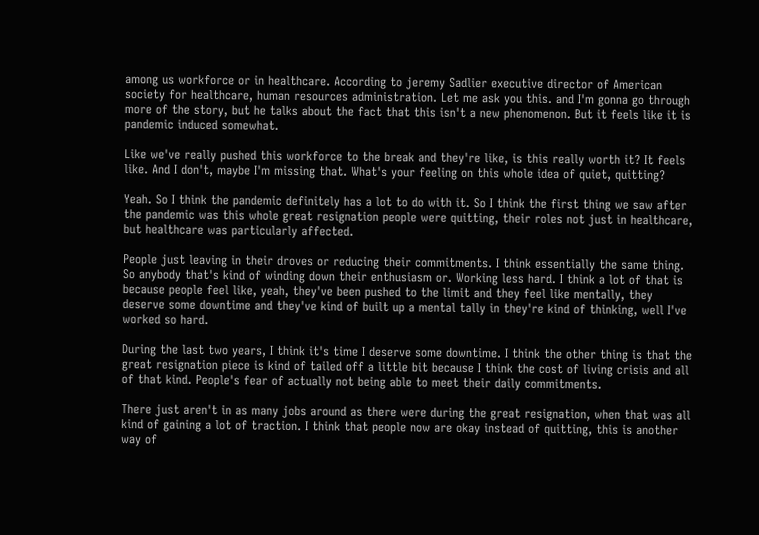among us workforce or in healthcare. According to jeremy Sadlier executive director of American society for healthcare, human resources administration. Let me ask you this. and I'm gonna go through more of the story, but he talks about the fact that this isn't a new phenomenon. But it feels like it is pandemic induced somewhat.

Like we've really pushed this workforce to the break and they're like, is this really worth it? It feels like. And I don't, maybe I'm missing that. What's your feeling on this whole idea of quiet, quitting?

Yeah. So I think the pandemic definitely has a lot to do with it. So I think the first thing we saw after the pandemic was this whole great resignation people were quitting, their roles not just in healthcare, but healthcare was particularly affected.

People just leaving in their droves or reducing their commitments. I think essentially the same thing. So anybody that's kind of winding down their enthusiasm or. Working less hard. I think a lot of that is because people feel like, yeah, they've been pushed to the limit and they feel like mentally, they deserve some downtime and they've kind of built up a mental tally in they're kind of thinking, well I've worked so hard.

During the last two years, I think it's time I deserve some downtime. I think the other thing is that the great resignation piece is kind of tailed off a little bit because I think the cost of living crisis and all of that kind. People's fear of actually not being able to meet their daily commitments.

There just aren't in as many jobs around as there were during the great resignation, when that was all kind of gaining a lot of traction. I think that people now are okay instead of quitting, this is another way of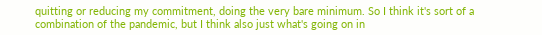quitting or reducing my commitment, doing the very bare minimum. So I think it's sort of a combination of the pandemic, but I think also just what's going on in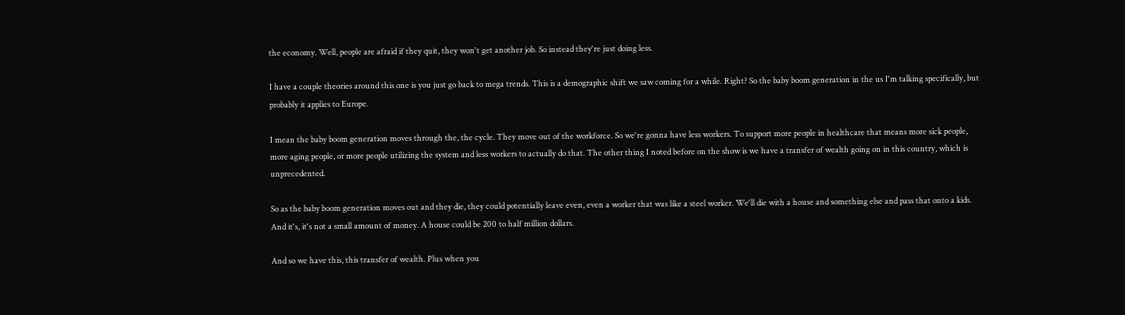the economy. Well, people are afraid if they quit, they won't get another job. So instead they're just doing less.

I have a couple theories around this one is you just go back to mega trends. This is a demographic shift we saw coming for a while. Right? So the baby boom generation in the us I'm talking specifically, but probably it applies to Europe.

I mean the baby boom generation moves through the, the cycle. They move out of the workforce. So we're gonna have less workers. To support more people in healthcare that means more sick people, more aging people, or more people utilizing the system and less workers to actually do that. The other thing I noted before on the show is we have a transfer of wealth going on in this country, which is unprecedented.

So as the baby boom generation moves out and they die, they could potentially leave even, even a worker that was like a steel worker. We'll die with a house and something else and pass that onto a kids. And it's, it's not a small amount of money. A house could be 200 to half million dollars.

And so we have this, this transfer of wealth. Plus when you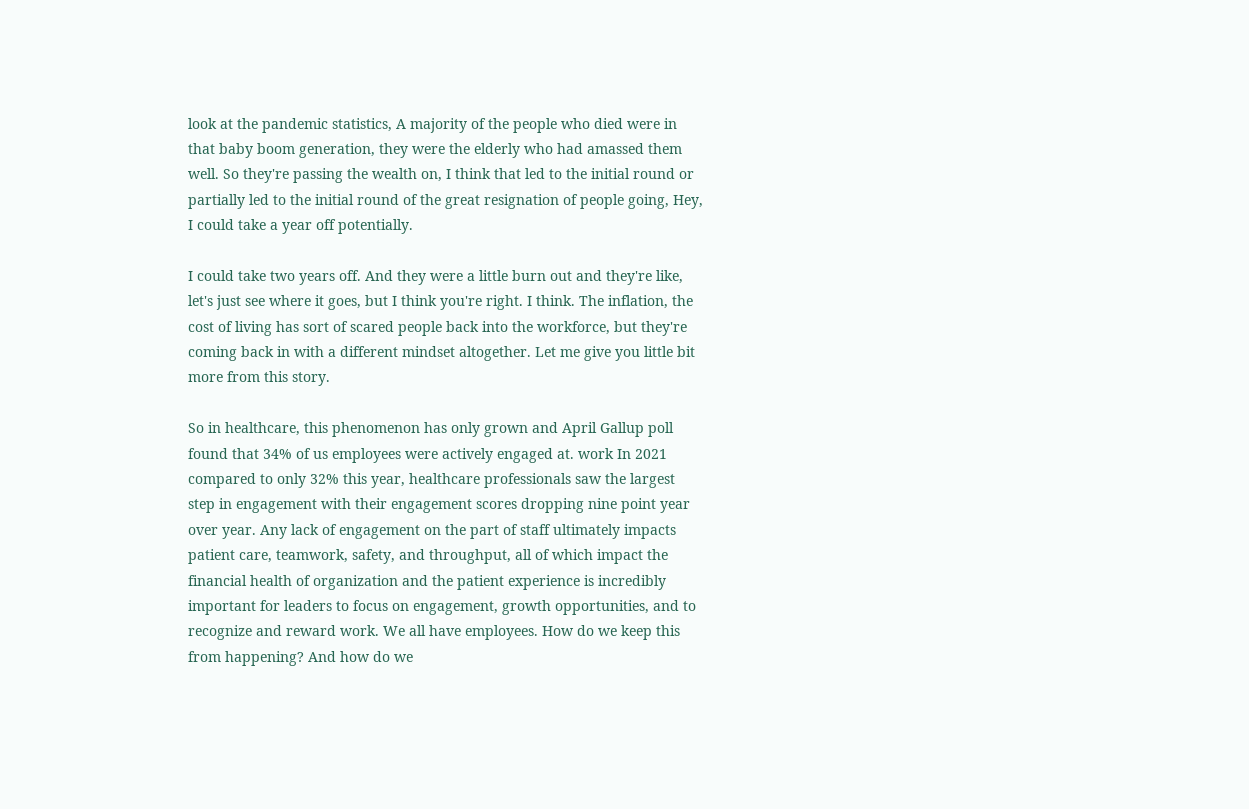look at the pandemic statistics, A majority of the people who died were in that baby boom generation, they were the elderly who had amassed them well. So they're passing the wealth on, I think that led to the initial round or partially led to the initial round of the great resignation of people going, Hey, I could take a year off potentially.

I could take two years off. And they were a little burn out and they're like, let's just see where it goes, but I think you're right. I think. The inflation, the cost of living has sort of scared people back into the workforce, but they're coming back in with a different mindset altogether. Let me give you little bit more from this story.

So in healthcare, this phenomenon has only grown and April Gallup poll found that 34% of us employees were actively engaged at. work In 2021 compared to only 32% this year, healthcare professionals saw the largest step in engagement with their engagement scores dropping nine point year over year. Any lack of engagement on the part of staff ultimately impacts patient care, teamwork, safety, and throughput, all of which impact the financial health of organization and the patient experience is incredibly important for leaders to focus on engagement, growth opportunities, and to recognize and reward work. We all have employees. How do we keep this from happening? And how do we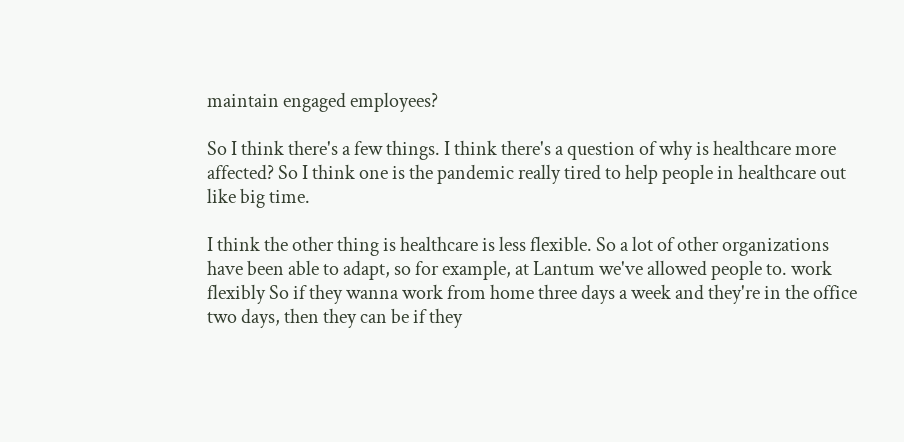maintain engaged employees?

So I think there's a few things. I think there's a question of why is healthcare more affected? So I think one is the pandemic really tired to help people in healthcare out like big time.

I think the other thing is healthcare is less flexible. So a lot of other organizations have been able to adapt, so for example, at Lantum we've allowed people to. work flexibly So if they wanna work from home three days a week and they're in the office two days, then they can be if they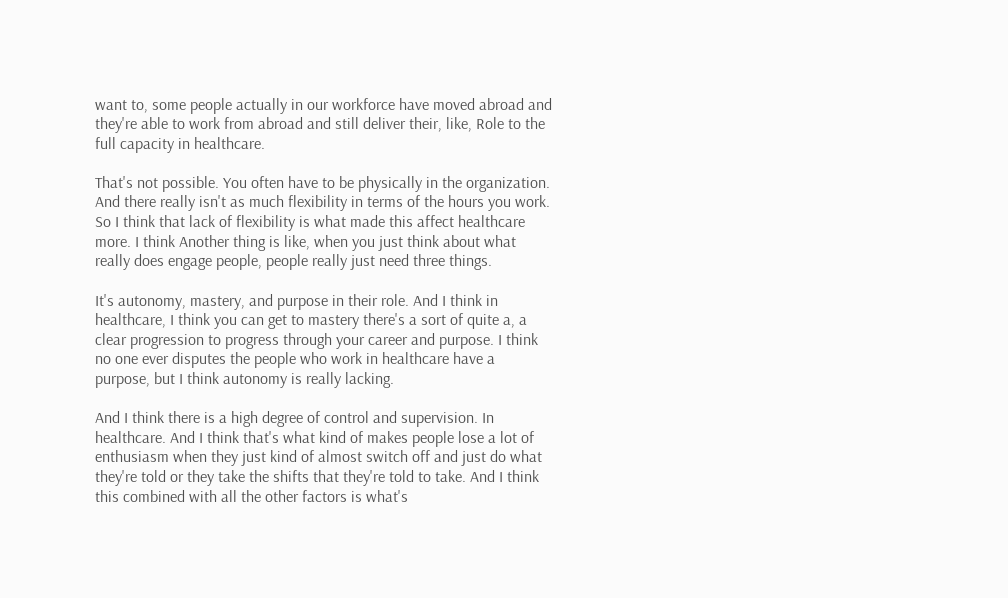want to, some people actually in our workforce have moved abroad and they're able to work from abroad and still deliver their, like, Role to the full capacity in healthcare.

That's not possible. You often have to be physically in the organization. And there really isn't as much flexibility in terms of the hours you work. So I think that lack of flexibility is what made this affect healthcare more. I think Another thing is like, when you just think about what really does engage people, people really just need three things.

It's autonomy, mastery, and purpose in their role. And I think in healthcare, I think you can get to mastery there's a sort of quite a, a clear progression to progress through your career and purpose. I think no one ever disputes the people who work in healthcare have a purpose, but I think autonomy is really lacking.

And I think there is a high degree of control and supervision. In healthcare. And I think that's what kind of makes people lose a lot of enthusiasm when they just kind of almost switch off and just do what they're told or they take the shifts that they're told to take. And I think this combined with all the other factors is what's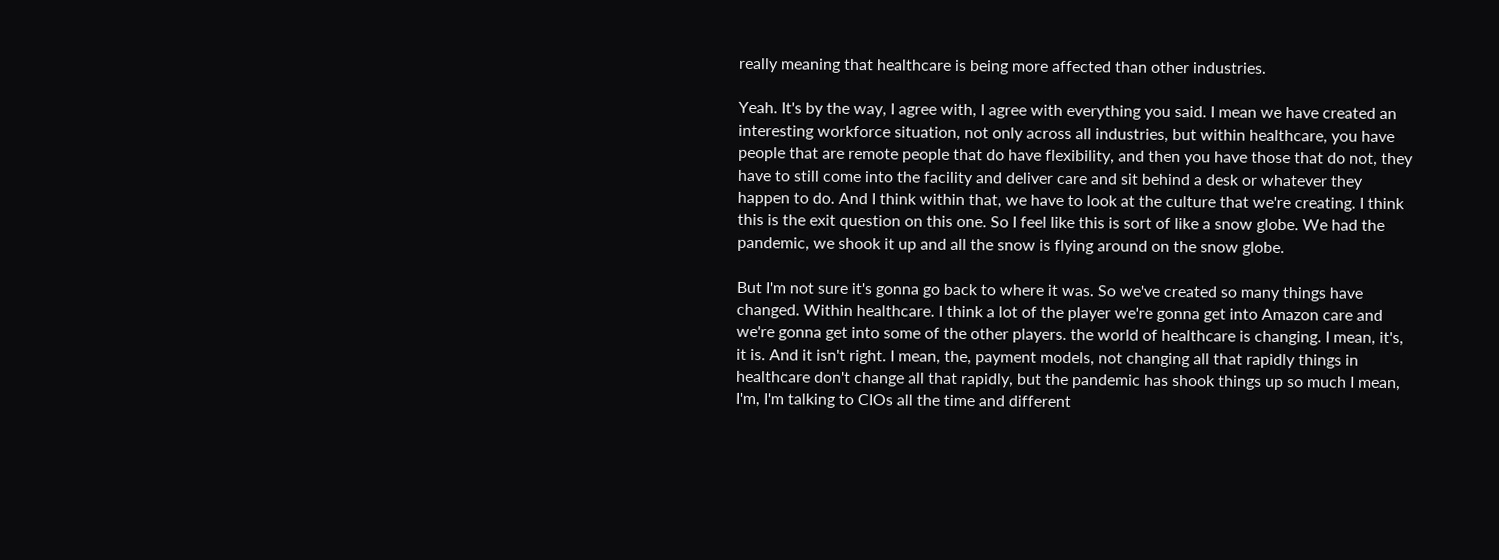really meaning that healthcare is being more affected than other industries.

Yeah. It's by the way, I agree with, I agree with everything you said. I mean we have created an interesting workforce situation, not only across all industries, but within healthcare, you have people that are remote people that do have flexibility, and then you have those that do not, they have to still come into the facility and deliver care and sit behind a desk or whatever they happen to do. And I think within that, we have to look at the culture that we're creating. I think this is the exit question on this one. So I feel like this is sort of like a snow globe. We had the pandemic, we shook it up and all the snow is flying around on the snow globe.

But I'm not sure it's gonna go back to where it was. So we've created so many things have changed. Within healthcare. I think a lot of the player we're gonna get into Amazon care and we're gonna get into some of the other players. the world of healthcare is changing. I mean, it's, it is. And it isn't right. I mean, the, payment models, not changing all that rapidly things in healthcare don't change all that rapidly, but the pandemic has shook things up so much I mean, I'm, I'm talking to CIOs all the time and different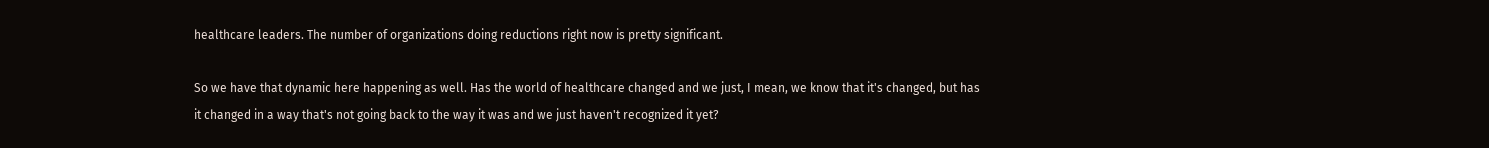healthcare leaders. The number of organizations doing reductions right now is pretty significant.

So we have that dynamic here happening as well. Has the world of healthcare changed and we just, I mean, we know that it's changed, but has it changed in a way that's not going back to the way it was and we just haven't recognized it yet?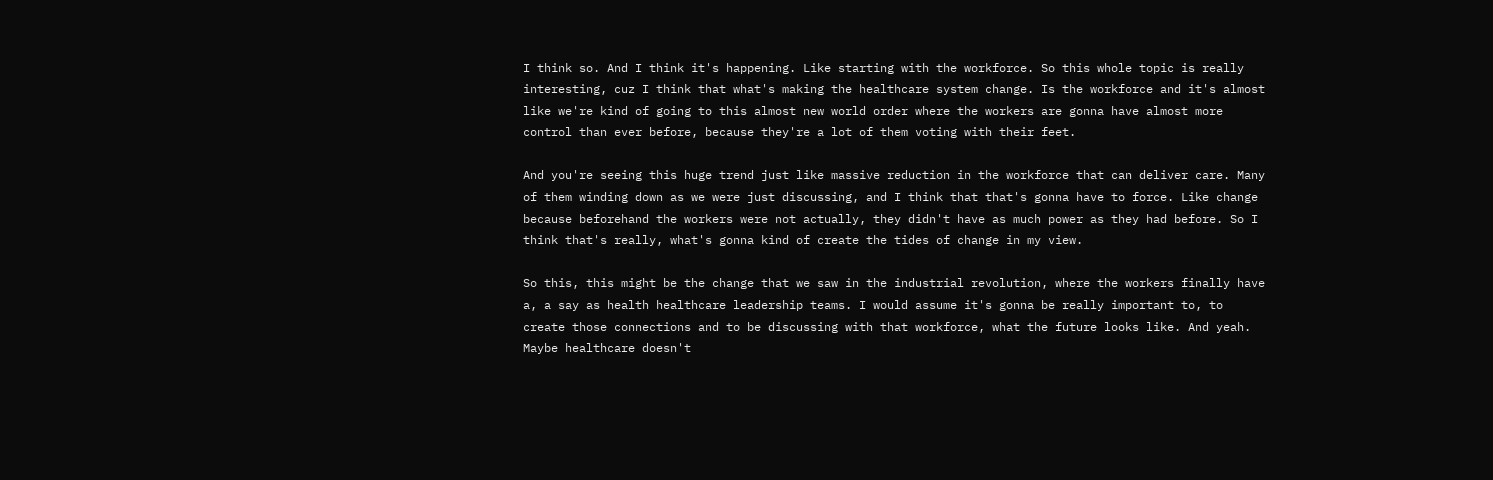I think so. And I think it's happening. Like starting with the workforce. So this whole topic is really interesting, cuz I think that what's making the healthcare system change. Is the workforce and it's almost like we're kind of going to this almost new world order where the workers are gonna have almost more control than ever before, because they're a lot of them voting with their feet.

And you're seeing this huge trend just like massive reduction in the workforce that can deliver care. Many of them winding down as we were just discussing, and I think that that's gonna have to force. Like change because beforehand the workers were not actually, they didn't have as much power as they had before. So I think that's really, what's gonna kind of create the tides of change in my view.

So this, this might be the change that we saw in the industrial revolution, where the workers finally have a, a say as health healthcare leadership teams. I would assume it's gonna be really important to, to create those connections and to be discussing with that workforce, what the future looks like. And yeah. Maybe healthcare doesn't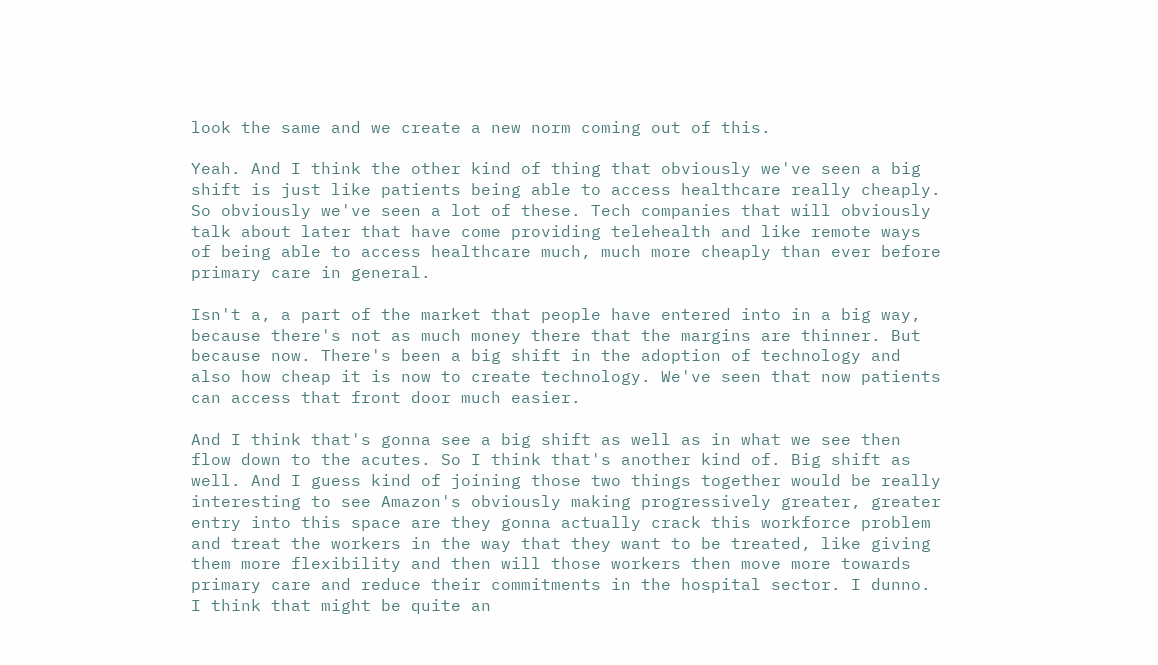look the same and we create a new norm coming out of this.

Yeah. And I think the other kind of thing that obviously we've seen a big shift is just like patients being able to access healthcare really cheaply. So obviously we've seen a lot of these. Tech companies that will obviously talk about later that have come providing telehealth and like remote ways of being able to access healthcare much, much more cheaply than ever before primary care in general.

Isn't a, a part of the market that people have entered into in a big way, because there's not as much money there that the margins are thinner. But because now. There's been a big shift in the adoption of technology and also how cheap it is now to create technology. We've seen that now patients can access that front door much easier.

And I think that's gonna see a big shift as well as in what we see then flow down to the acutes. So I think that's another kind of. Big shift as well. And I guess kind of joining those two things together would be really interesting to see Amazon's obviously making progressively greater, greater entry into this space are they gonna actually crack this workforce problem and treat the workers in the way that they want to be treated, like giving them more flexibility and then will those workers then move more towards primary care and reduce their commitments in the hospital sector. I dunno. I think that might be quite an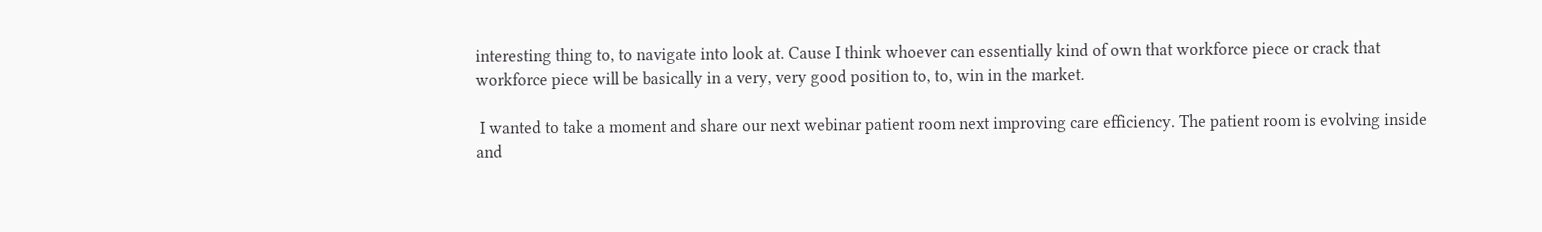interesting thing to, to navigate into look at. Cause I think whoever can essentially kind of own that workforce piece or crack that workforce piece will be basically in a very, very good position to, to, win in the market.

 I wanted to take a moment and share our next webinar patient room next improving care efficiency. The patient room is evolving inside and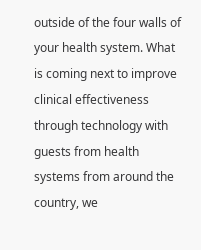outside of the four walls of your health system. What is coming next to improve clinical effectiveness through technology with guests from health systems from around the country, we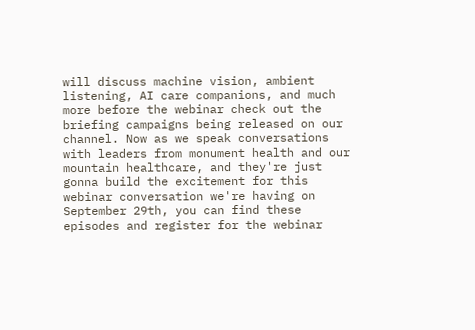will discuss machine vision, ambient listening, AI care companions, and much more before the webinar check out the briefing campaigns being released on our channel. Now as we speak conversations with leaders from monument health and our mountain healthcare, and they're just gonna build the excitement for this webinar conversation we're having on September 29th, you can find these episodes and register for the webinar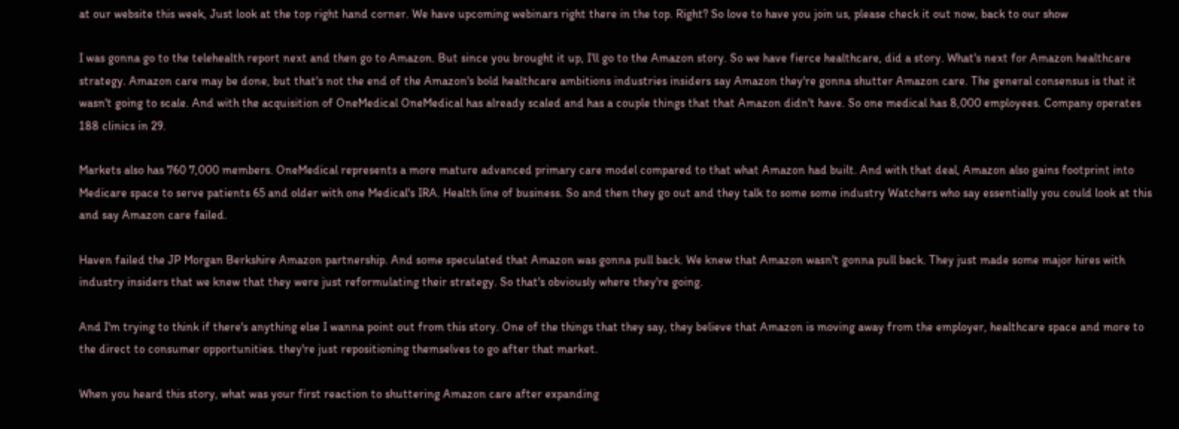at our website this week, Just look at the top right hand corner. We have upcoming webinars right there in the top. Right? So love to have you join us, please check it out now, back to our show

I was gonna go to the telehealth report next and then go to Amazon. But since you brought it up, I'll go to the Amazon story. So we have fierce healthcare, did a story. What's next for Amazon healthcare strategy. Amazon care may be done, but that's not the end of the Amazon's bold healthcare ambitions industries insiders say Amazon they're gonna shutter Amazon care. The general consensus is that it wasn't going to scale. And with the acquisition of OneMedical OneMedical has already scaled and has a couple things that that Amazon didn't have. So one medical has 8,000 employees. Company operates 188 clinics in 29.

Markets also has 760 7,000 members. OneMedical represents a more mature advanced primary care model compared to that what Amazon had built. And with that deal, Amazon also gains footprint into Medicare space to serve patients 65 and older with one Medical's IRA. Health line of business. So and then they go out and they talk to some some industry Watchers who say essentially you could look at this and say Amazon care failed.

Haven failed the JP Morgan Berkshire Amazon partnership. And some speculated that Amazon was gonna pull back. We knew that Amazon wasn't gonna pull back. They just made some major hires with industry insiders that we knew that they were just reformulating their strategy. So that's obviously where they're going.

And I'm trying to think if there's anything else I wanna point out from this story. One of the things that they say, they believe that Amazon is moving away from the employer, healthcare space and more to the direct to consumer opportunities. they're just repositioning themselves to go after that market.

When you heard this story, what was your first reaction to shuttering Amazon care after expanding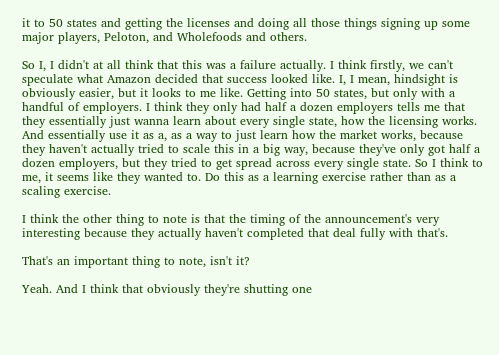it to 50 states and getting the licenses and doing all those things signing up some major players, Peloton, and Wholefoods and others.

So I, I didn't at all think that this was a failure actually. I think firstly, we can't speculate what Amazon decided that success looked like. I, I mean, hindsight is obviously easier, but it looks to me like. Getting into 50 states, but only with a handful of employers. I think they only had half a dozen employers tells me that they essentially just wanna learn about every single state, how the licensing works. And essentially use it as a, as a way to just learn how the market works, because they haven't actually tried to scale this in a big way, because they've only got half a dozen employers, but they tried to get spread across every single state. So I think to me, it seems like they wanted to. Do this as a learning exercise rather than as a scaling exercise.

I think the other thing to note is that the timing of the announcement's very interesting because they actually haven't completed that deal fully with that's.

That's an important thing to note, isn't it?

Yeah. And I think that obviously they're shutting one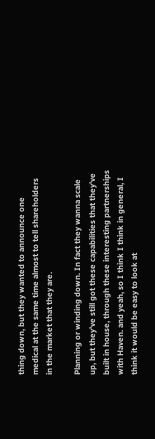thing down, but they wanted to announce one medical at the same time almost to tell shareholders in the market that they are.

Planning or winding down. In fact they wanna scale up, but they've still got these capabilities that they've built in house, through these interesting partnerships with Haven. and yeah, so I think I think in general, I think it would be easy to look at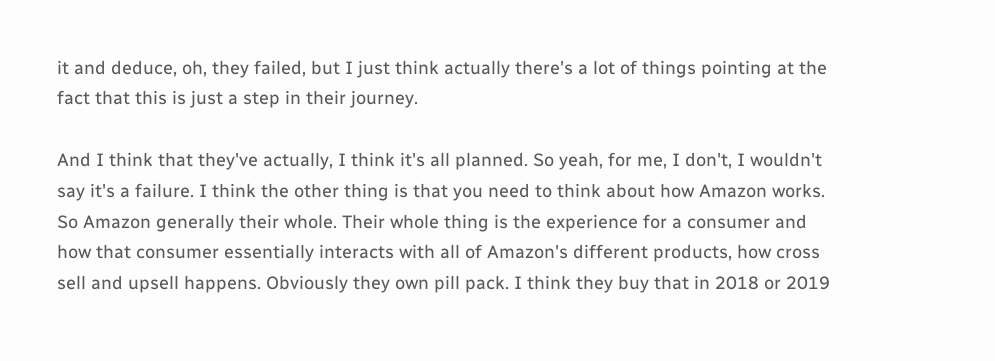it and deduce, oh, they failed, but I just think actually there's a lot of things pointing at the fact that this is just a step in their journey.

And I think that they've actually, I think it's all planned. So yeah, for me, I don't, I wouldn't say it's a failure. I think the other thing is that you need to think about how Amazon works. So Amazon generally their whole. Their whole thing is the experience for a consumer and how that consumer essentially interacts with all of Amazon's different products, how cross sell and upsell happens. Obviously they own pill pack. I think they buy that in 2018 or 2019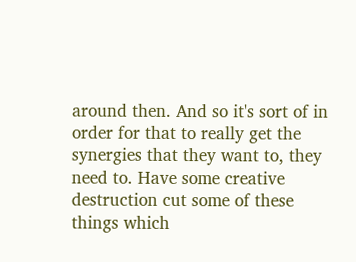around then. And so it's sort of in order for that to really get the synergies that they want to, they need to. Have some creative destruction cut some of these things which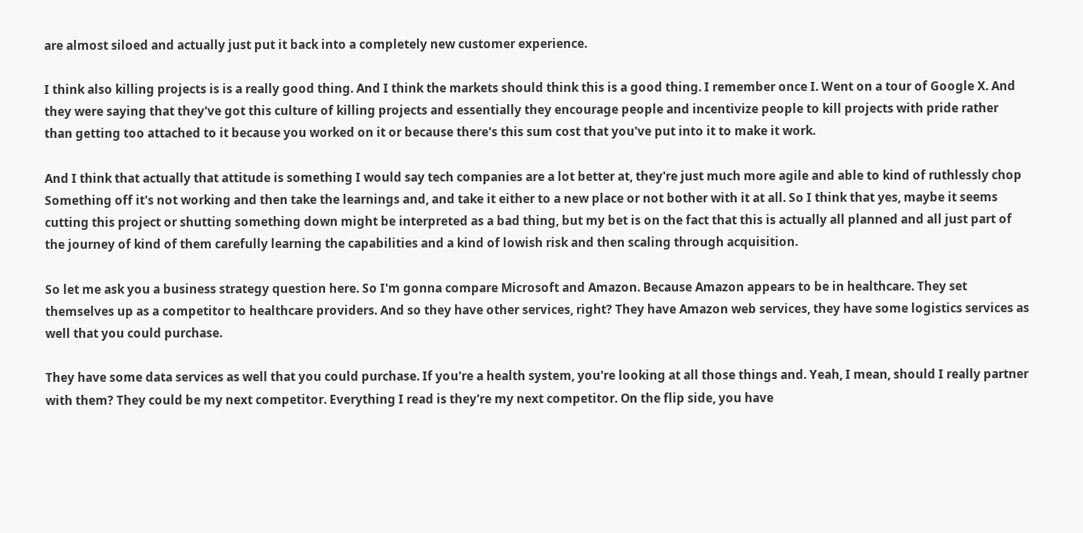are almost siloed and actually just put it back into a completely new customer experience.

I think also killing projects is is a really good thing. And I think the markets should think this is a good thing. I remember once I. Went on a tour of Google X. And they were saying that they've got this culture of killing projects and essentially they encourage people and incentivize people to kill projects with pride rather than getting too attached to it because you worked on it or because there's this sum cost that you've put into it to make it work.

And I think that actually that attitude is something I would say tech companies are a lot better at, they're just much more agile and able to kind of ruthlessly chop Something off it's not working and then take the learnings and, and take it either to a new place or not bother with it at all. So I think that yes, maybe it seems cutting this project or shutting something down might be interpreted as a bad thing, but my bet is on the fact that this is actually all planned and all just part of the journey of kind of them carefully learning the capabilities and a kind of lowish risk and then scaling through acquisition.

So let me ask you a business strategy question here. So I'm gonna compare Microsoft and Amazon. Because Amazon appears to be in healthcare. They set themselves up as a competitor to healthcare providers. And so they have other services, right? They have Amazon web services, they have some logistics services as well that you could purchase.

They have some data services as well that you could purchase. If you're a health system, you're looking at all those things and. Yeah, I mean, should I really partner with them? They could be my next competitor. Everything I read is they're my next competitor. On the flip side, you have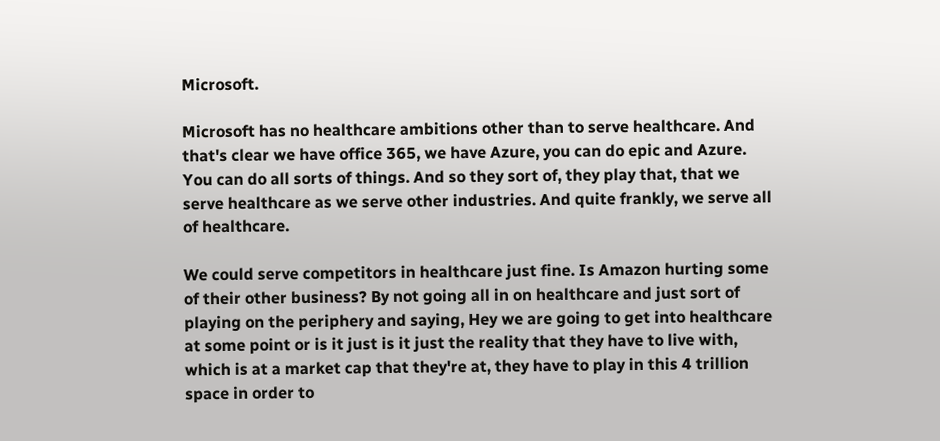Microsoft.

Microsoft has no healthcare ambitions other than to serve healthcare. And that's clear we have office 365, we have Azure, you can do epic and Azure. You can do all sorts of things. And so they sort of, they play that, that we serve healthcare as we serve other industries. And quite frankly, we serve all of healthcare.

We could serve competitors in healthcare just fine. Is Amazon hurting some of their other business? By not going all in on healthcare and just sort of playing on the periphery and saying, Hey we are going to get into healthcare at some point or is it just is it just the reality that they have to live with, which is at a market cap that they're at, they have to play in this 4 trillion space in order to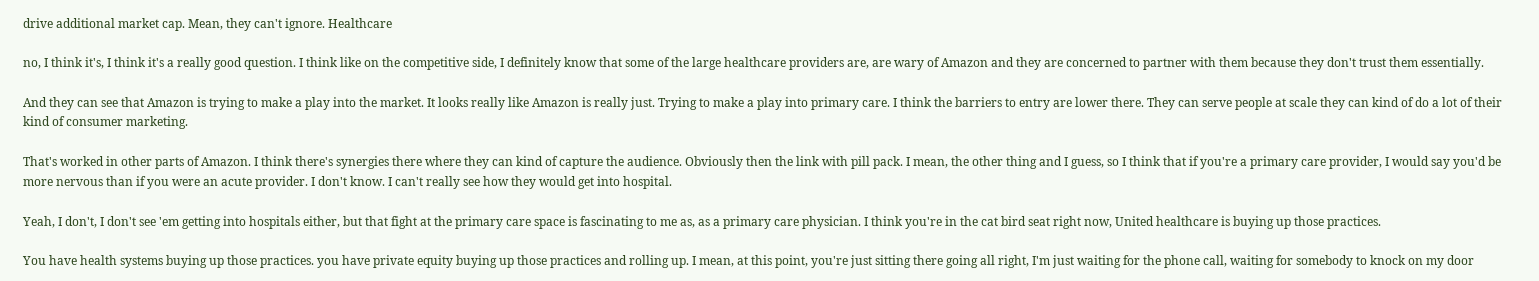drive additional market cap. Mean, they can't ignore. Healthcare

no, I think it's, I think it's a really good question. I think like on the competitive side, I definitely know that some of the large healthcare providers are, are wary of Amazon and they are concerned to partner with them because they don't trust them essentially.

And they can see that Amazon is trying to make a play into the market. It looks really like Amazon is really just. Trying to make a play into primary care. I think the barriers to entry are lower there. They can serve people at scale they can kind of do a lot of their kind of consumer marketing.

That's worked in other parts of Amazon. I think there's synergies there where they can kind of capture the audience. Obviously then the link with pill pack. I mean, the other thing and I guess, so I think that if you're a primary care provider, I would say you'd be more nervous than if you were an acute provider. I don't know. I can't really see how they would get into hospital.

Yeah, I don't, I don't see 'em getting into hospitals either, but that fight at the primary care space is fascinating to me as, as a primary care physician. I think you're in the cat bird seat right now, United healthcare is buying up those practices.

You have health systems buying up those practices. you have private equity buying up those practices and rolling up. I mean, at this point, you're just sitting there going all right, I'm just waiting for the phone call, waiting for somebody to knock on my door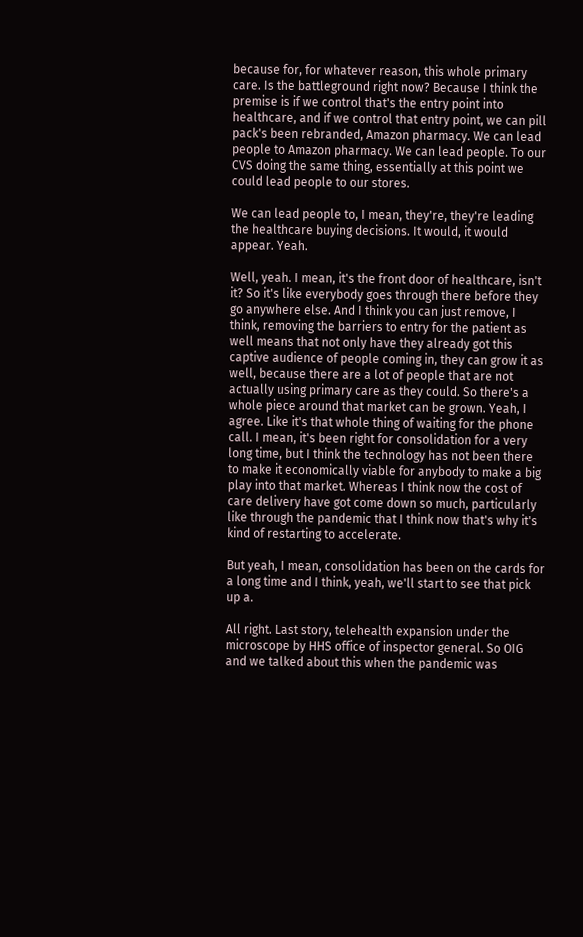because for, for whatever reason, this whole primary care. Is the battleground right now? Because I think the premise is if we control that's the entry point into healthcare, and if we control that entry point, we can pill pack's been rebranded, Amazon pharmacy. We can lead people to Amazon pharmacy. We can lead people. To our CVS doing the same thing, essentially at this point we could lead people to our stores.

We can lead people to, I mean, they're, they're leading the healthcare buying decisions. It would, it would appear. Yeah.

Well, yeah. I mean, it's the front door of healthcare, isn't it? So it's like everybody goes through there before they go anywhere else. And I think you can just remove, I think, removing the barriers to entry for the patient as well means that not only have they already got this captive audience of people coming in, they can grow it as well, because there are a lot of people that are not actually using primary care as they could. So there's a whole piece around that market can be grown. Yeah, I agree. Like it's that whole thing of waiting for the phone call. I mean, it's been right for consolidation for a very long time, but I think the technology has not been there to make it economically viable for anybody to make a big play into that market. Whereas I think now the cost of care delivery have got come down so much, particularly like through the pandemic that I think now that's why it's kind of restarting to accelerate.

But yeah, I mean, consolidation has been on the cards for a long time and I think, yeah, we'll start to see that pick up a.

All right. Last story, telehealth expansion under the microscope by HHS office of inspector general. So OIG and we talked about this when the pandemic was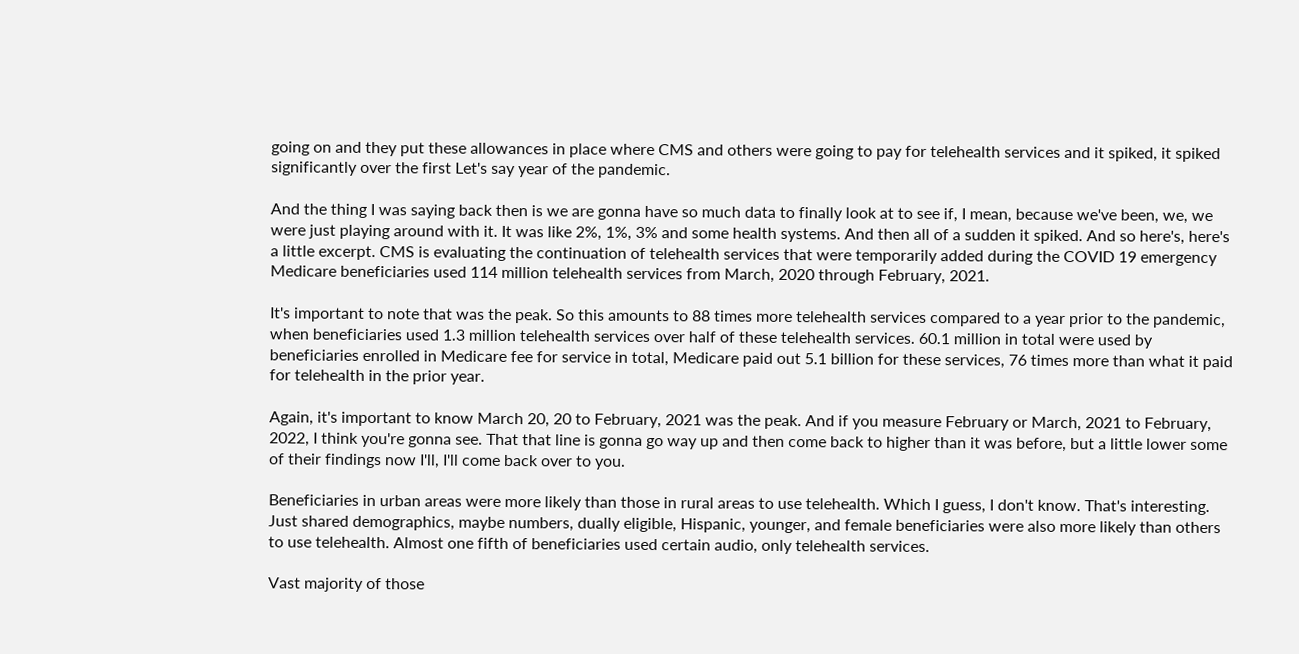going on and they put these allowances in place where CMS and others were going to pay for telehealth services and it spiked, it spiked significantly over the first Let's say year of the pandemic.

And the thing I was saying back then is we are gonna have so much data to finally look at to see if, I mean, because we've been, we, we were just playing around with it. It was like 2%, 1%, 3% and some health systems. And then all of a sudden it spiked. And so here's, here's a little excerpt. CMS is evaluating the continuation of telehealth services that were temporarily added during the COVID 19 emergency Medicare beneficiaries used 114 million telehealth services from March, 2020 through February, 2021.

It's important to note that was the peak. So this amounts to 88 times more telehealth services compared to a year prior to the pandemic, when beneficiaries used 1.3 million telehealth services over half of these telehealth services. 60.1 million in total were used by beneficiaries enrolled in Medicare fee for service in total, Medicare paid out 5.1 billion for these services, 76 times more than what it paid for telehealth in the prior year.

Again, it's important to know March 20, 20 to February, 2021 was the peak. And if you measure February or March, 2021 to February, 2022, I think you're gonna see. That that line is gonna go way up and then come back to higher than it was before, but a little lower some of their findings now I'll, I'll come back over to you.

Beneficiaries in urban areas were more likely than those in rural areas to use telehealth. Which I guess, I don't know. That's interesting. Just shared demographics, maybe numbers, dually eligible, Hispanic, younger, and female beneficiaries were also more likely than others to use telehealth. Almost one fifth of beneficiaries used certain audio, only telehealth services.

Vast majority of those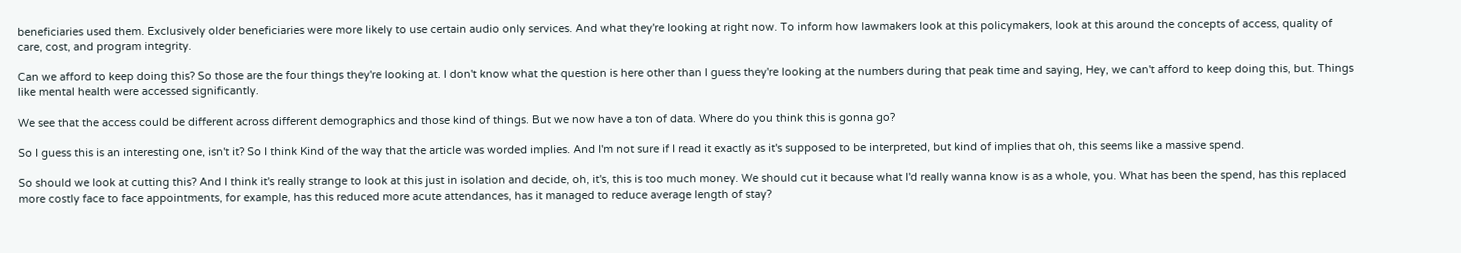beneficiaries used them. Exclusively older beneficiaries were more likely to use certain audio only services. And what they're looking at right now. To inform how lawmakers look at this policymakers, look at this around the concepts of access, quality of care, cost, and program integrity.

Can we afford to keep doing this? So those are the four things they're looking at. I don't know what the question is here other than I guess they're looking at the numbers during that peak time and saying, Hey, we can't afford to keep doing this, but. Things like mental health were accessed significantly.

We see that the access could be different across different demographics and those kind of things. But we now have a ton of data. Where do you think this is gonna go?

So I guess this is an interesting one, isn't it? So I think Kind of the way that the article was worded implies. And I'm not sure if I read it exactly as it's supposed to be interpreted, but kind of implies that oh, this seems like a massive spend.

So should we look at cutting this? And I think it's really strange to look at this just in isolation and decide, oh, it's, this is too much money. We should cut it because what I'd really wanna know is as a whole, you. What has been the spend, has this replaced more costly face to face appointments, for example, has this reduced more acute attendances, has it managed to reduce average length of stay?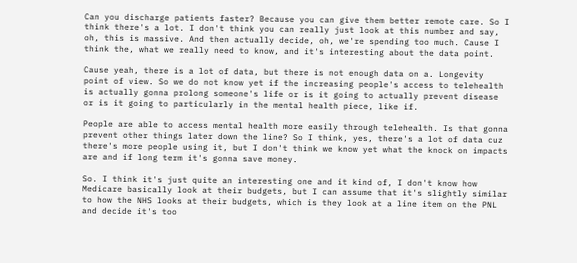Can you discharge patients faster? Because you can give them better remote care. So I think there's a lot. I don't think you can really just look at this number and say, oh, this is massive. And then actually decide, oh, we're spending too much. Cause I think the, what we really need to know, and it's interesting about the data point.

Cause yeah, there is a lot of data, but there is not enough data on a. Longevity point of view. So we do not know yet if the increasing people's access to telehealth is actually gonna prolong someone's life or is it going to actually prevent disease or is it going to particularly in the mental health piece, like if.

People are able to access mental health more easily through telehealth. Is that gonna prevent other things later down the line? So I think, yes, there's a lot of data cuz there's more people using it, but I don't think we know yet what the knock on impacts are and if long term it's gonna save money.

So. I think it's just quite an interesting one and it kind of, I don't know how Medicare basically look at their budgets, but I can assume that it's slightly similar to how the NHS looks at their budgets, which is they look at a line item on the PNL and decide it's too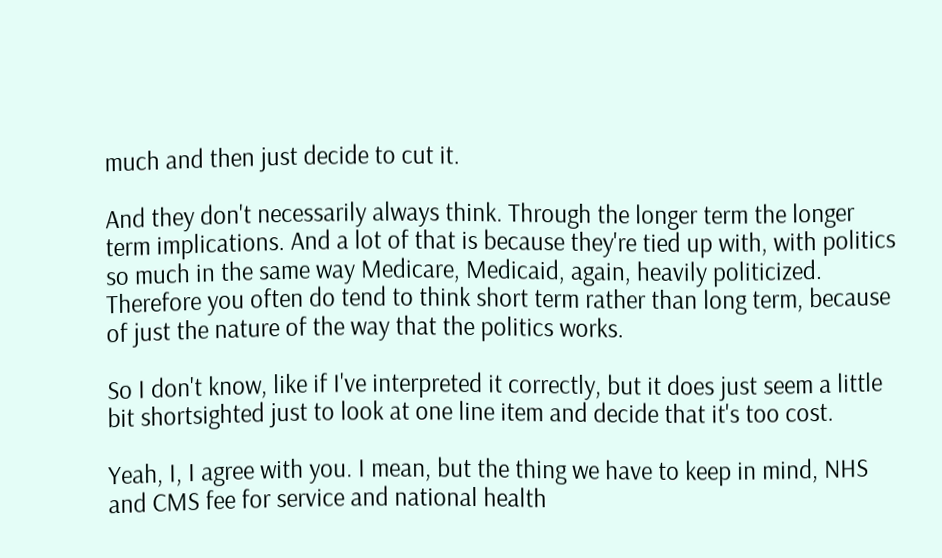much and then just decide to cut it.

And they don't necessarily always think. Through the longer term the longer term implications. And a lot of that is because they're tied up with, with politics so much in the same way Medicare, Medicaid, again, heavily politicized. Therefore you often do tend to think short term rather than long term, because of just the nature of the way that the politics works.

So I don't know, like if I've interpreted it correctly, but it does just seem a little bit shortsighted just to look at one line item and decide that it's too cost.

Yeah, I, I agree with you. I mean, but the thing we have to keep in mind, NHS and CMS fee for service and national health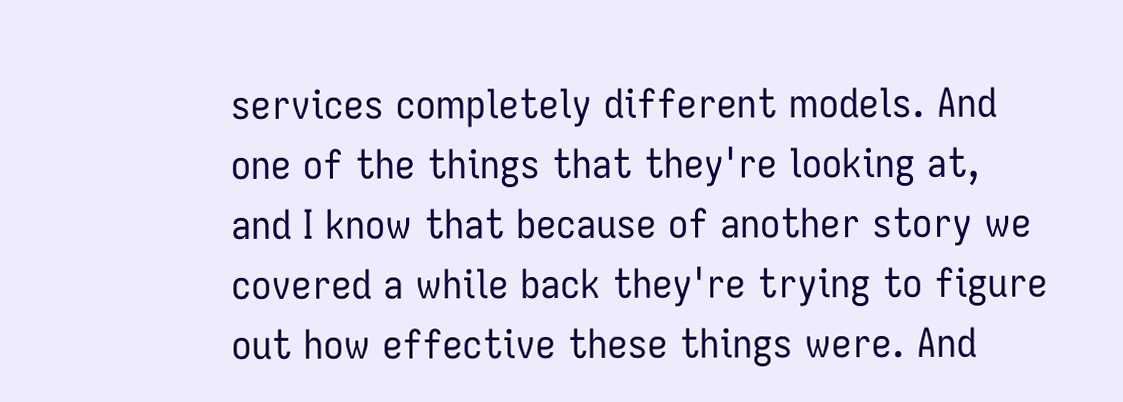services completely different models. And one of the things that they're looking at, and I know that because of another story we covered a while back they're trying to figure out how effective these things were. And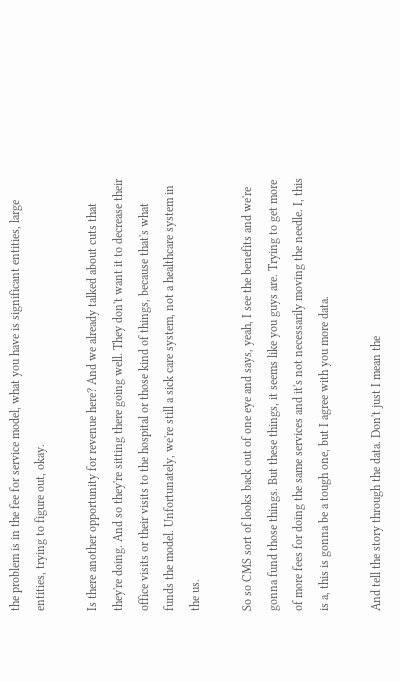the problem is in the fee for service model, what you have is significant entities, large entities, trying to figure out, okay.

Is there another opportunity for revenue here? And we already talked about cuts that they're doing. And so they're sitting there going well. They don't want it to decrease their office visits or their visits to the hospital or those kind of things, because that's what funds the model. Unfortunately, we're still a sick care system, not a healthcare system in the us.

So so CMS sort of looks back out of one eye and says, yeah, I see the benefits and we're gonna fund those things. But these things, it seems like you guys are. Trying to get more of more fees for doing the same services and it's not necessarily moving the needle. I, this is a, this is gonna be a tough one, but I agree with you more data.

And tell the story through the data. Don't just I mean the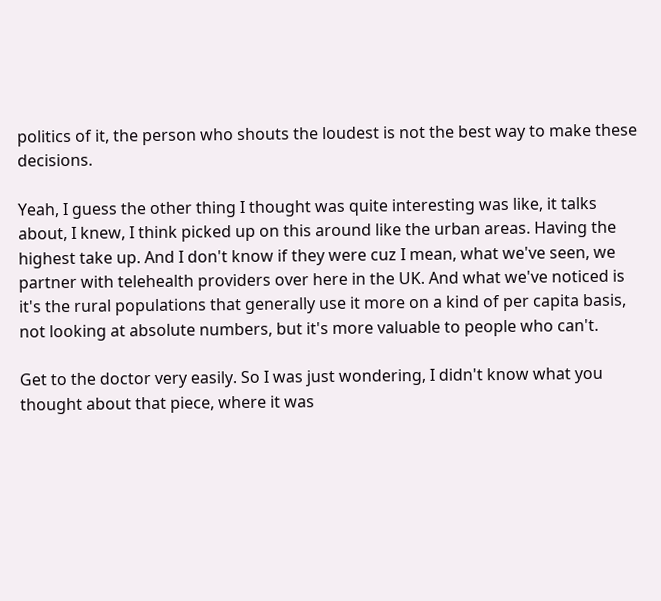politics of it, the person who shouts the loudest is not the best way to make these decisions.

Yeah, I guess the other thing I thought was quite interesting was like, it talks about, I knew, I think picked up on this around like the urban areas. Having the highest take up. And I don't know if they were cuz I mean, what we've seen, we partner with telehealth providers over here in the UK. And what we've noticed is it's the rural populations that generally use it more on a kind of per capita basis, not looking at absolute numbers, but it's more valuable to people who can't.

Get to the doctor very easily. So I was just wondering, I didn't know what you thought about that piece, where it was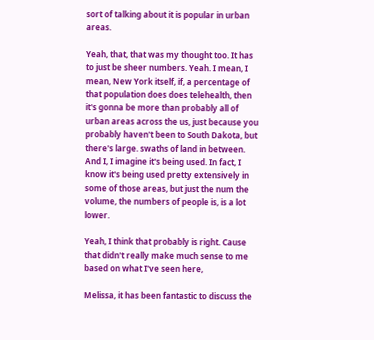sort of talking about it is popular in urban areas.

Yeah, that, that was my thought too. It has to just be sheer numbers. Yeah. I mean, I mean, New York itself, if, a percentage of that population does does telehealth, then it's gonna be more than probably all of urban areas across the us, just because you probably haven't been to South Dakota, but there's large. swaths of land in between. And I, I imagine it's being used. In fact, I know it's being used pretty extensively in some of those areas, but just the num the volume, the numbers of people is, is a lot lower.

Yeah, I think that probably is right. Cause that didn't really make much sense to me based on what I've seen here,

Melissa, it has been fantastic to discuss the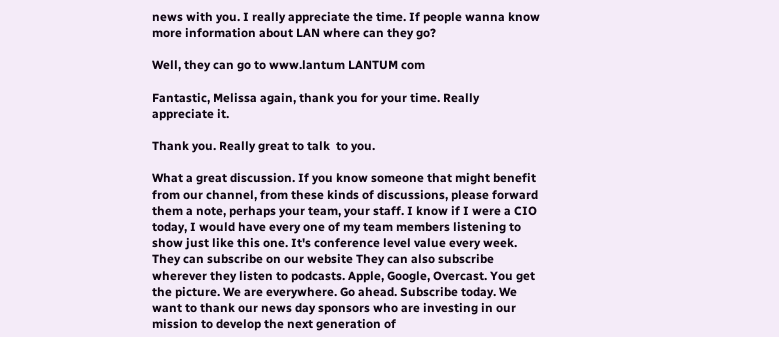news with you. I really appreciate the time. If people wanna know more information about LAN where can they go?

Well, they can go to www.lantum LANTUM com

Fantastic, Melissa again, thank you for your time. Really appreciate it.

Thank you. Really great to talk  to you.

What a great discussion. If you know someone that might benefit from our channel, from these kinds of discussions, please forward them a note, perhaps your team, your staff. I know if I were a CIO today, I would have every one of my team members listening to show just like this one. It's conference level value every week. They can subscribe on our website They can also subscribe wherever they listen to podcasts. Apple, Google, Overcast. You get the picture. We are everywhere. Go ahead. Subscribe today. We want to thank our news day sponsors who are investing in our mission to develop the next generation of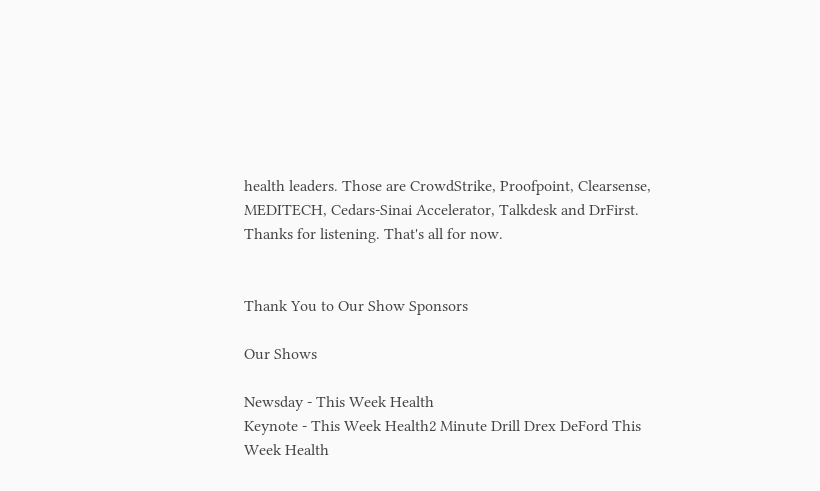health leaders. Those are CrowdStrike, Proofpoint, Clearsense, MEDITECH, Cedars-Sinai Accelerator, Talkdesk and DrFirst. Thanks for listening. That's all for now.


Thank You to Our Show Sponsors

Our Shows

Newsday - This Week Health
Keynote - This Week Health2 Minute Drill Drex DeFord This Week Health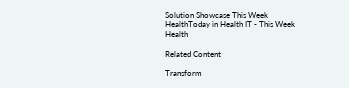Solution Showcase This Week HealthToday in Health IT - This Week Health

Related Content

Transform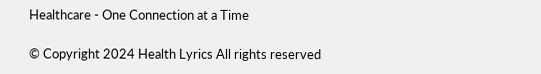Healthcare - One Connection at a Time

© Copyright 2024 Health Lyrics All rights reserved